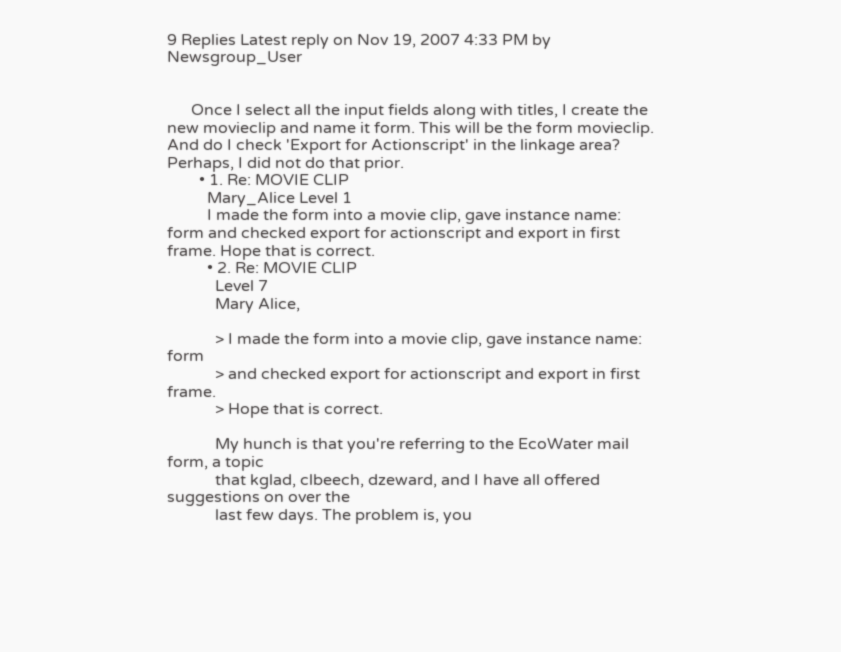9 Replies Latest reply on Nov 19, 2007 4:33 PM by Newsgroup_User


      Once I select all the input fields along with titles, I create the new movieclip and name it form. This will be the form movieclip. And do I check 'Export for Actionscript' in the linkage area? Perhaps, I did not do that prior.
        • 1. Re: MOVIE CLIP
          Mary_Alice Level 1
          I made the form into a movie clip, gave instance name: form and checked export for actionscript and export in first frame. Hope that is correct.
          • 2. Re: MOVIE CLIP
            Level 7
            Mary Alice,

            > I made the form into a movie clip, gave instance name: form
            > and checked export for actionscript and export in first frame.
            > Hope that is correct.

            My hunch is that you're referring to the EcoWater mail form, a topic
            that kglad, clbeech, dzeward, and I have all offered suggestions on over the
            last few days. The problem is, you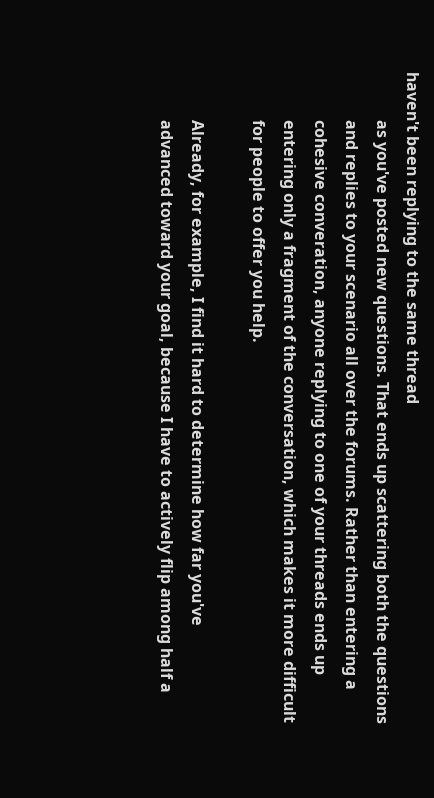haven't been replying to the same thread
            as you've posted new questions. That ends up scattering both the questions
            and replies to your scenario all over the forums. Rather than entering a
            cohesive converation, anyone replying to one of your threads ends up
            entering only a fragment of the conversation, which makes it more difficult
            for people to offer you help.

            Already, for example, I find it hard to determine how far you've
            advanced toward your goal, because I have to actively flip among half a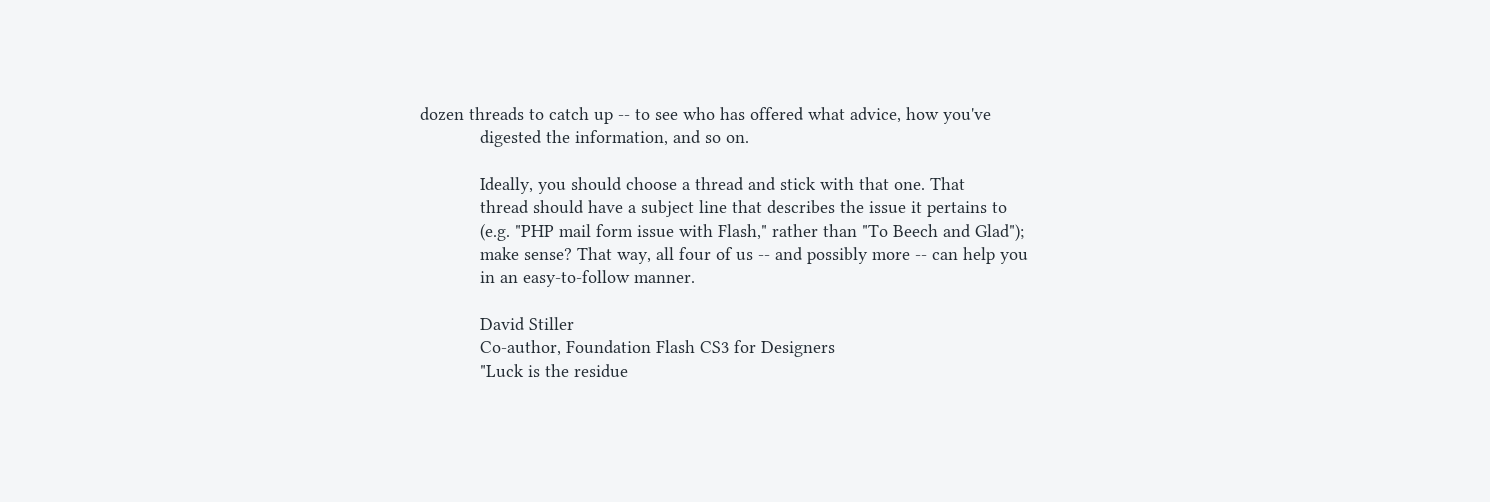dozen threads to catch up -- to see who has offered what advice, how you've
            digested the information, and so on.

            Ideally, you should choose a thread and stick with that one. That
            thread should have a subject line that describes the issue it pertains to
            (e.g. "PHP mail form issue with Flash," rather than "To Beech and Glad");
            make sense? That way, all four of us -- and possibly more -- can help you
            in an easy-to-follow manner.

            David Stiller
            Co-author, Foundation Flash CS3 for Designers
            "Luck is the residue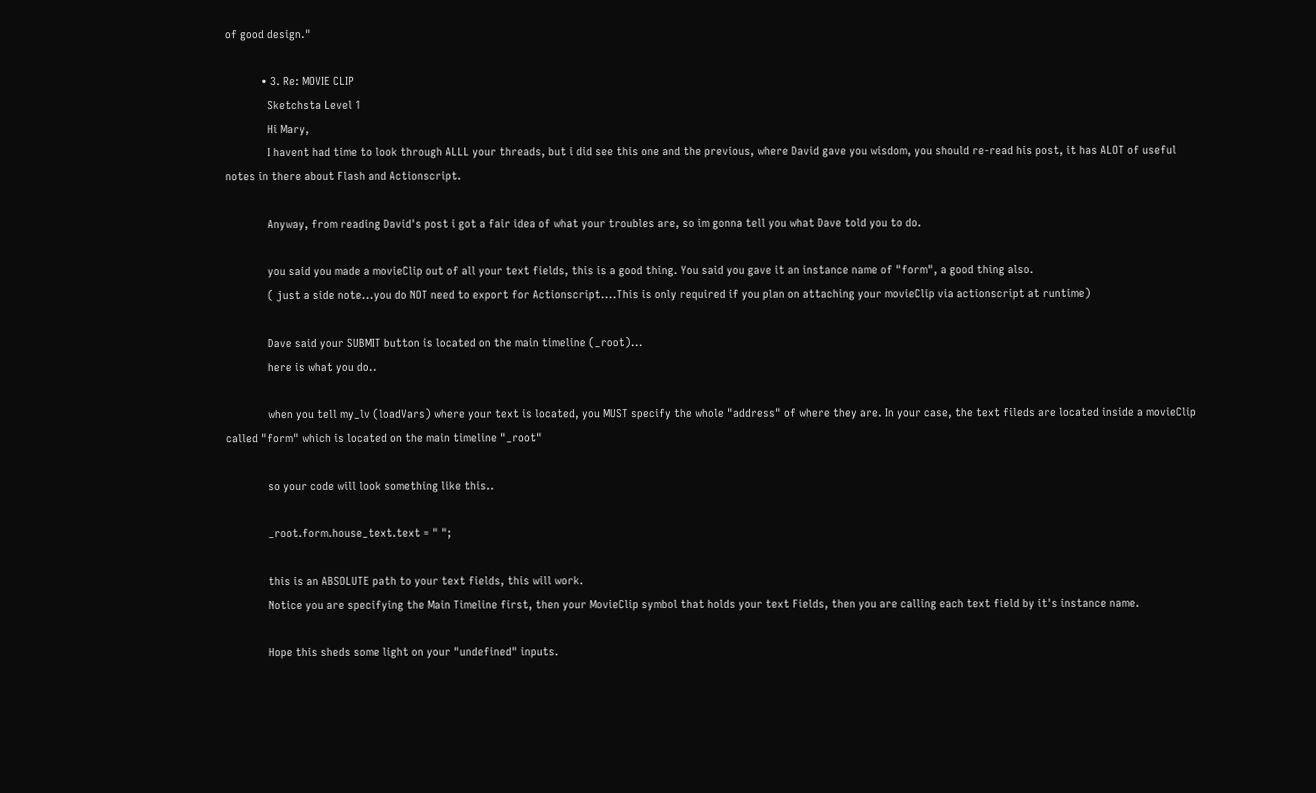of good design."

            • 3. Re: MOVIE CLIP
              Sketchsta Level 1
              Hi Mary,
              I havent had time to look through ALLL your threads, but i did see this one and the previous, where David gave you wisdom, you should re-read his post, it has ALOT of useful notes in there about Flash and Actionscript.

              Anyway, from reading David's post i got a fair idea of what your troubles are, so im gonna tell you what Dave told you to do.

              you said you made a movieClip out of all your text fields, this is a good thing. You said you gave it an instance name of "form", a good thing also.
              ( just a side note...you do NOT need to export for Actionscript....This is only required if you plan on attaching your movieClip via actionscript at runtime)

              Dave said your SUBMIT button is located on the main timeline (_root)...
              here is what you do..

              when you tell my_lv (loadVars) where your text is located, you MUST specify the whole "address" of where they are. In your case, the text fileds are located inside a movieClip called "form" which is located on the main timeline "_root"

              so your code will look something like this..

              _root.form.house_text.text = " ";

              this is an ABSOLUTE path to your text fields, this will work.
              Notice you are specifying the Main Timeline first, then your MovieClip symbol that holds your text Fields, then you are calling each text field by it's instance name.

              Hope this sheds some light on your "undefined" inputs.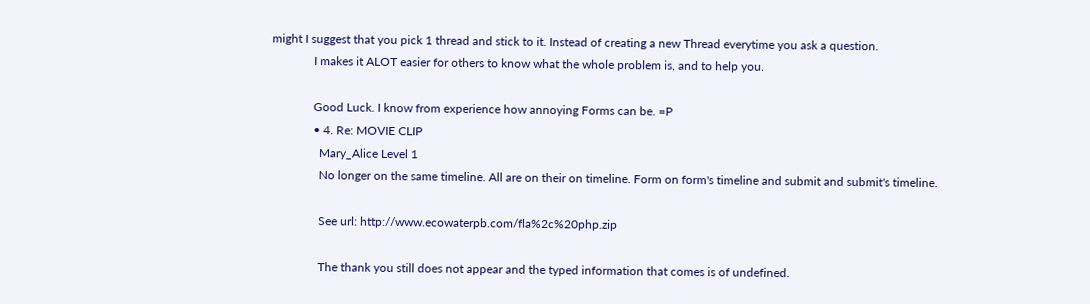might I suggest that you pick 1 thread and stick to it. Instead of creating a new Thread everytime you ask a question.
              I makes it ALOT easier for others to know what the whole problem is, and to help you.

              Good Luck. I know from experience how annoying Forms can be. =P
              • 4. Re: MOVIE CLIP
                Mary_Alice Level 1
                No longer on the same timeline. All are on their on timeline. Form on form's timeline and submit and submit's timeline.

                See url: http://www.ecowaterpb.com/fla%2c%20php.zip

                The thank you still does not appear and the typed information that comes is of undefined.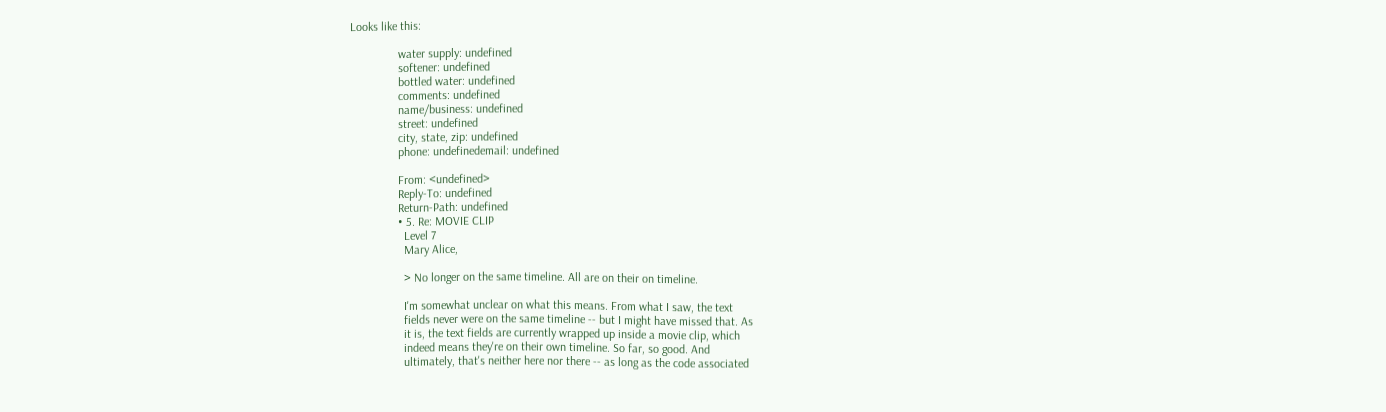Looks like this:

                water supply: undefined
                softener: undefined
                bottled water: undefined
                comments: undefined
                name/business: undefined
                street: undefined
                city, state, zip: undefined
                phone: undefinedemail: undefined

                From: <undefined>
                Reply-To: undefined
                Return-Path: undefined
                • 5. Re: MOVIE CLIP
                  Level 7
                  Mary Alice,

                  > No longer on the same timeline. All are on their on timeline.

                  I'm somewhat unclear on what this means. From what I saw, the text
                  fields never were on the same timeline -- but I might have missed that. As
                  it is, the text fields are currently wrapped up inside a movie clip, which
                  indeed means they're on their own timeline. So far, so good. And
                  ultimately, that's neither here nor there -- as long as the code associated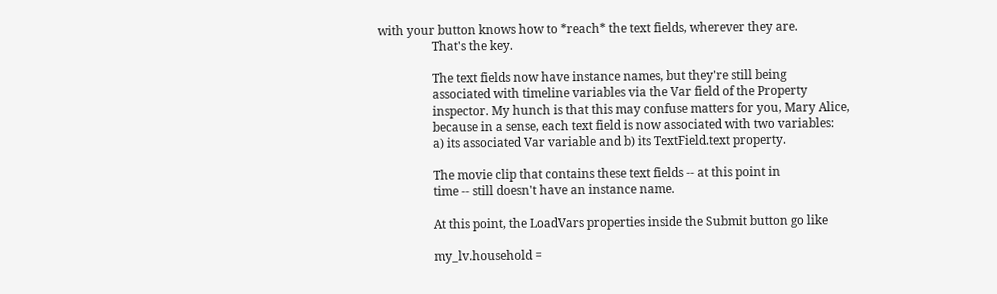with your button knows how to *reach* the text fields, wherever they are.
                  That's the key.

                  The text fields now have instance names, but they're still being
                  associated with timeline variables via the Var field of the Property
                  inspector. My hunch is that this may confuse matters for you, Mary Alice,
                  because in a sense, each text field is now associated with two variables:
                  a) its associated Var variable and b) its TextField.text property.

                  The movie clip that contains these text fields -- at this point in
                  time -- still doesn't have an instance name.

                  At this point, the LoadVars properties inside the Submit button go like

                  my_lv.household =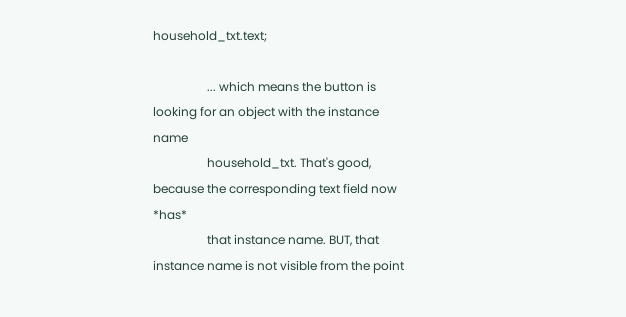household_txt.text;

                  ... which means the button is looking for an object with the instance name
                  household_txt. That's good, because the corresponding text field now *has*
                  that instance name. BUT, that instance name is not visible from the point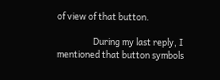of view of that button.

                  During my last reply, I mentioned that button symbols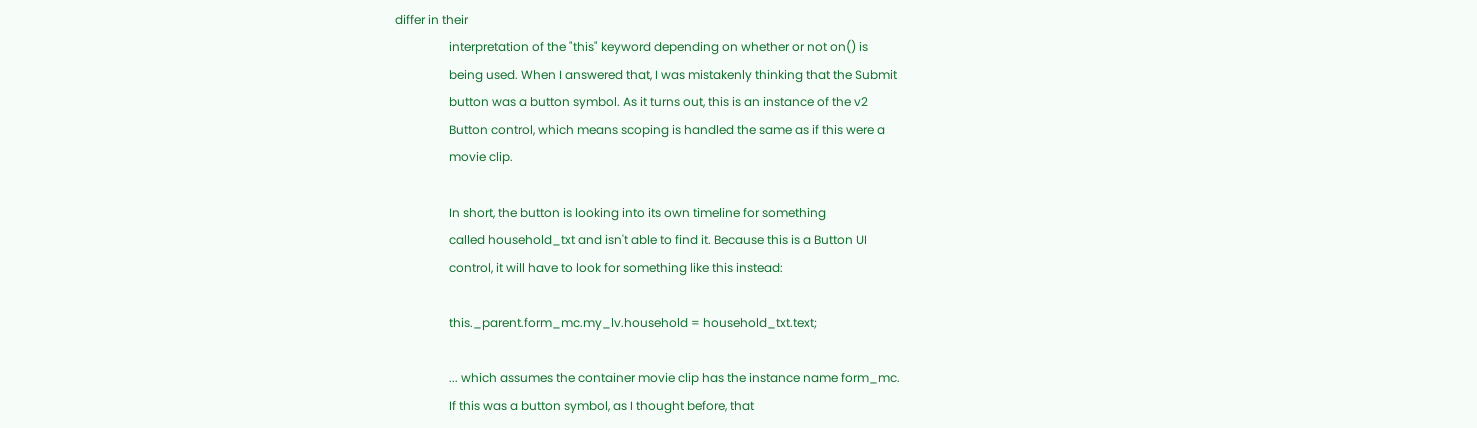differ in their
                  interpretation of the "this" keyword depending on whether or not on() is
                  being used. When I answered that, I was mistakenly thinking that the Submit
                  button was a button symbol. As it turns out, this is an instance of the v2
                  Button control, which means scoping is handled the same as if this were a
                  movie clip.

                  In short, the button is looking into its own timeline for something
                  called household_txt and isn't able to find it. Because this is a Button UI
                  control, it will have to look for something like this instead:

                  this._parent.form_mc.my_lv.household = household_txt.text;

                  ... which assumes the container movie clip has the instance name form_mc.
                  If this was a button symbol, as I thought before, that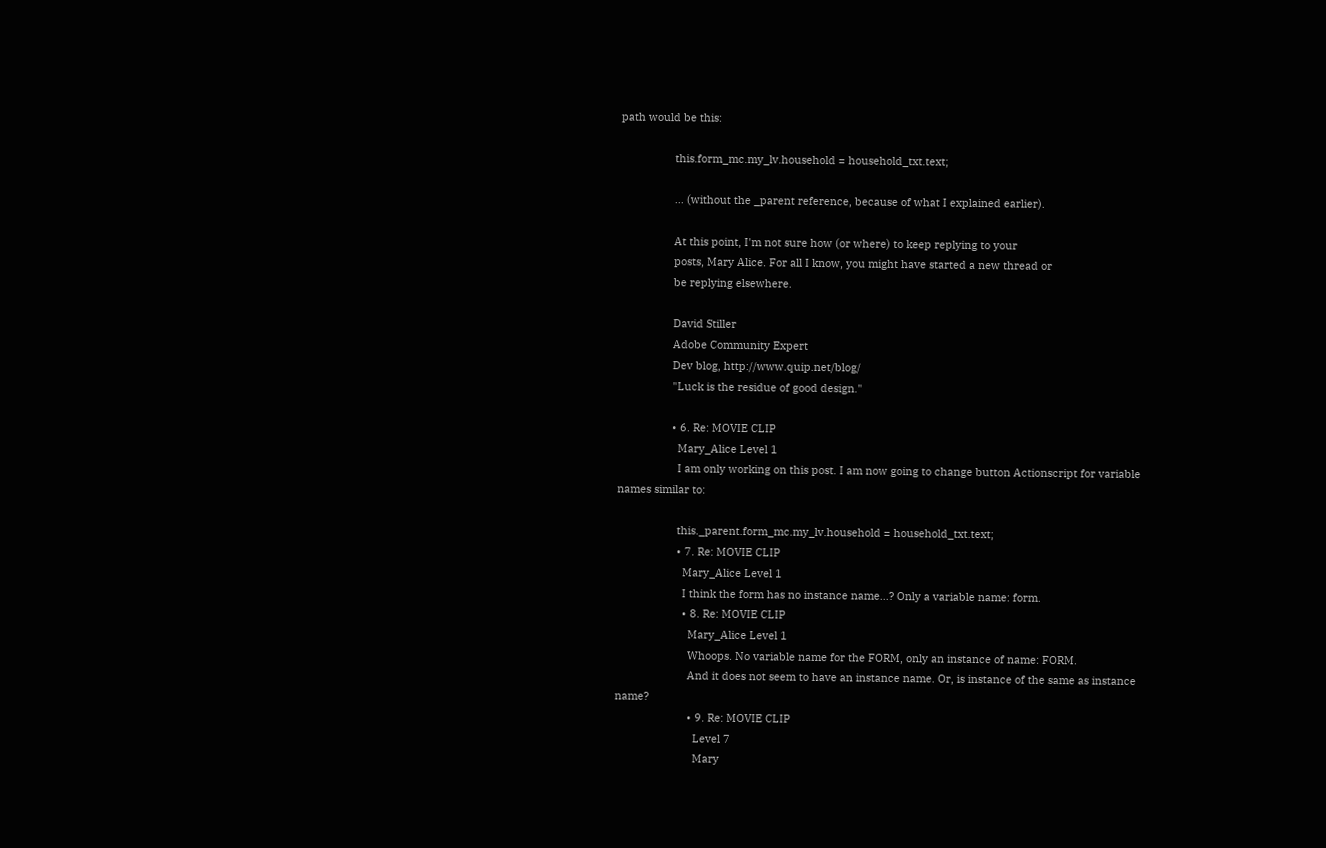path would be this:

                  this.form_mc.my_lv.household = household_txt.text;

                  ... (without the _parent reference, because of what I explained earlier).

                  At this point, I'm not sure how (or where) to keep replying to your
                  posts, Mary Alice. For all I know, you might have started a new thread or
                  be replying elsewhere.

                  David Stiller
                  Adobe Community Expert
                  Dev blog, http://www.quip.net/blog/
                  "Luck is the residue of good design."

                  • 6. Re: MOVIE CLIP
                    Mary_Alice Level 1
                    I am only working on this post. I am now going to change button Actionscript for variable names similar to:

                    this._parent.form_mc.my_lv.household = household_txt.text;
                    • 7. Re: MOVIE CLIP
                      Mary_Alice Level 1
                      I think the form has no instance name...? Only a variable name: form.
                      • 8. Re: MOVIE CLIP
                        Mary_Alice Level 1
                        Whoops. No variable name for the FORM, only an instance of name: FORM.
                        And it does not seem to have an instance name. Or, is instance of the same as instance name?
                        • 9. Re: MOVIE CLIP
                          Level 7
                          Mary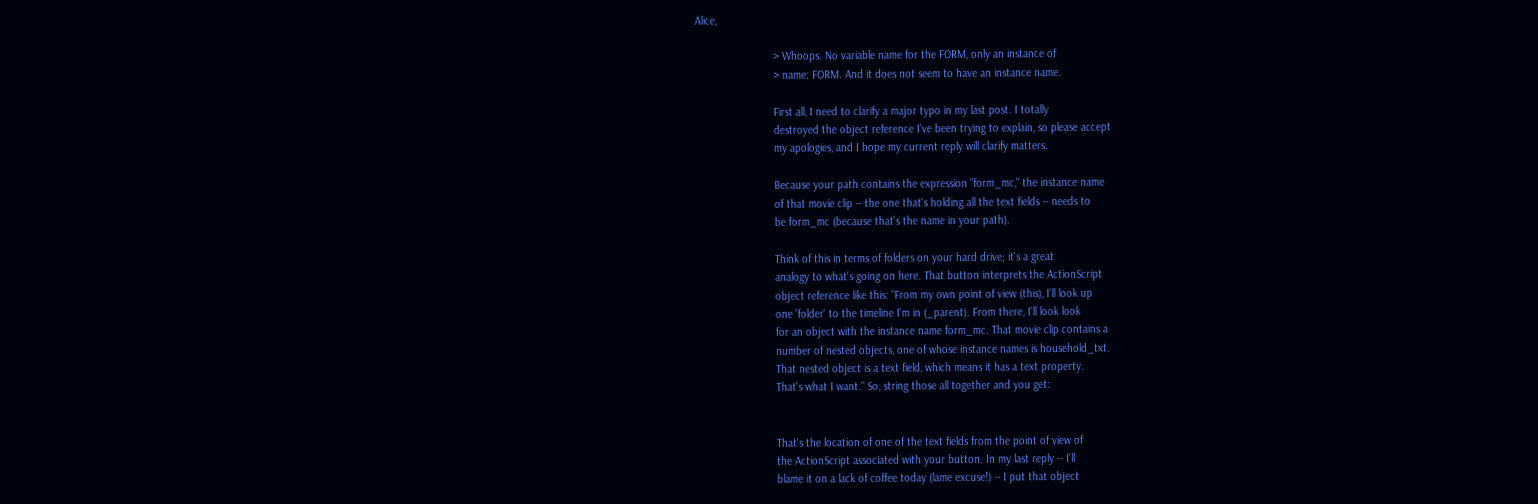Alice,

                          > Whoops. No variable name for the FORM, only an instance of
                          > name: FORM. And it does not seem to have an instance name.

                          First all, I need to clarify a major typo in my last post. I totally
                          destroyed the object reference I've been trying to explain, so please accept
                          my apologies, and I hope my current reply will clarify matters.

                          Because your path contains the expression "form_mc," the instance name
                          of that movie clip -- the one that's holding all the text fields -- needs to
                          be form_mc (because that's the name in your path).

                          Think of this in terms of folders on your hard drive; it's a great
                          analogy to what's going on here. That button interprets the ActionScript
                          object reference like this: "From my own point of view (this), I'll look up
                          one 'folder' to the timeline I'm in (_parent). From there, I'll look look
                          for an object with the instance name form_mc. That movie clip contains a
                          number of nested objects, one of whose instance names is household_txt.
                          That nested object is a text field, which means it has a text property.
                          That's what I want." So, string those all together and you get:


                          That's the location of one of the text fields from the point of view of
                          the ActionScript associated with your button. In my last reply -- I'll
                          blame it on a lack of coffee today (lame excuse!) -- I put that object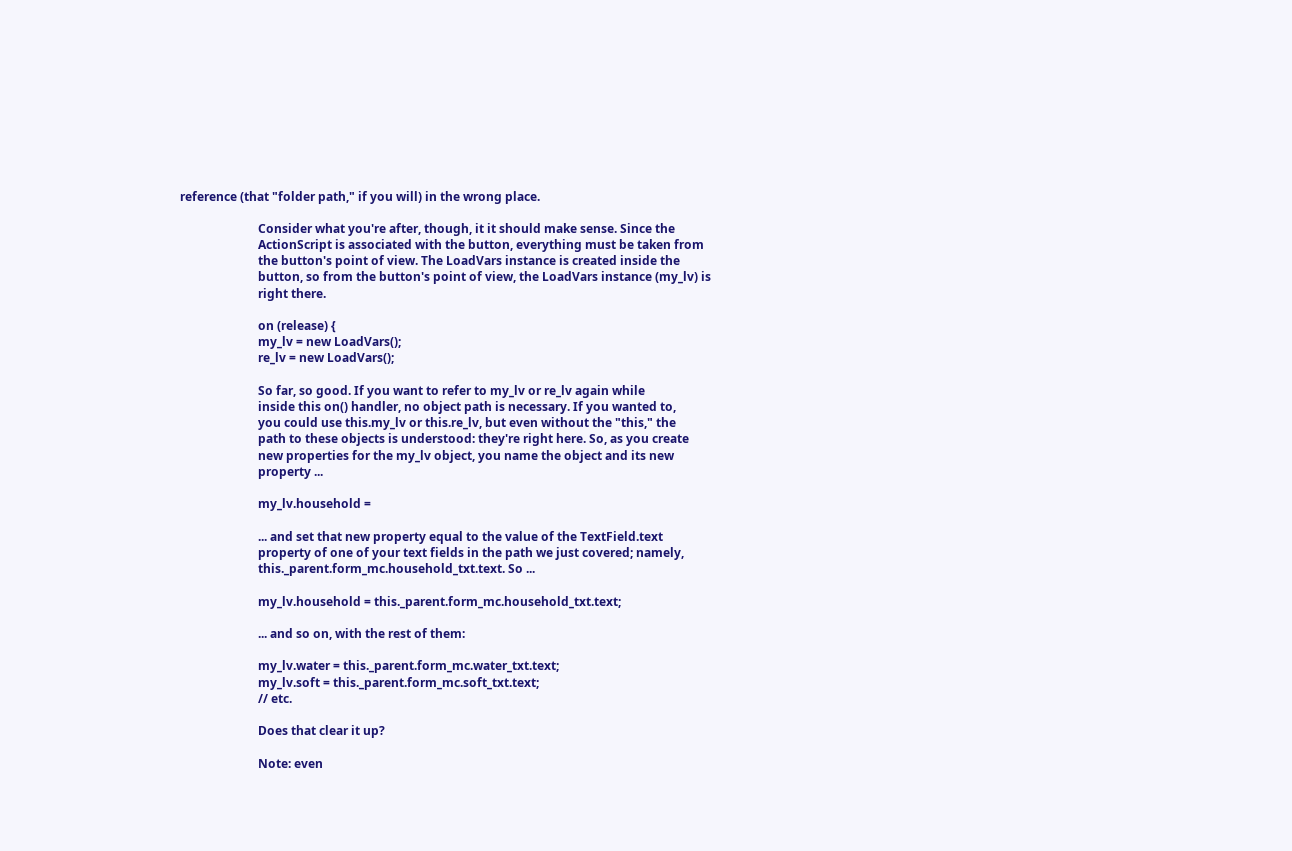reference (that "folder path," if you will) in the wrong place.

                          Consider what you're after, though, it it should make sense. Since the
                          ActionScript is associated with the button, everything must be taken from
                          the button's point of view. The LoadVars instance is created inside the
                          button, so from the button's point of view, the LoadVars instance (my_lv) is
                          right there.

                          on (release) {
                          my_lv = new LoadVars();
                          re_lv = new LoadVars();

                          So far, so good. If you want to refer to my_lv or re_lv again while
                          inside this on() handler, no object path is necessary. If you wanted to,
                          you could use this.my_lv or this.re_lv, but even without the "this," the
                          path to these objects is understood: they're right here. So, as you create
                          new properties for the my_lv object, you name the object and its new
                          property ...

                          my_lv.household =

                          ... and set that new property equal to the value of the TextField.text
                          property of one of your text fields in the path we just covered; namely,
                          this._parent.form_mc.household_txt.text. So ...

                          my_lv.household = this._parent.form_mc.household_txt.text;

                          ... and so on, with the rest of them:

                          my_lv.water = this._parent.form_mc.water_txt.text;
                          my_lv.soft = this._parent.form_mc.soft_txt.text;
                          // etc.

                          Does that clear it up?

                          Note: even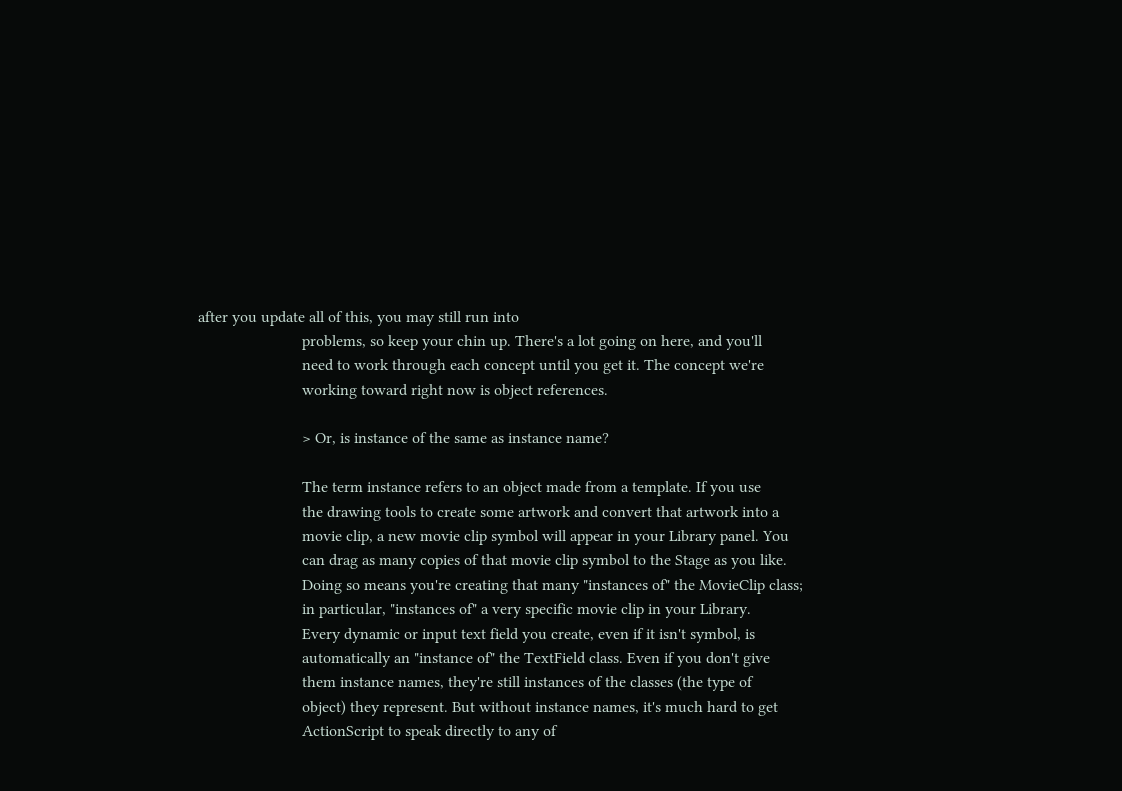after you update all of this, you may still run into
                          problems, so keep your chin up. There's a lot going on here, and you'll
                          need to work through each concept until you get it. The concept we're
                          working toward right now is object references.

                          > Or, is instance of the same as instance name?

                          The term instance refers to an object made from a template. If you use
                          the drawing tools to create some artwork and convert that artwork into a
                          movie clip, a new movie clip symbol will appear in your Library panel. You
                          can drag as many copies of that movie clip symbol to the Stage as you like.
                          Doing so means you're creating that many "instances of" the MovieClip class;
                          in particular, "instances of" a very specific movie clip in your Library.
                          Every dynamic or input text field you create, even if it isn't symbol, is
                          automatically an "instance of" the TextField class. Even if you don't give
                          them instance names, they're still instances of the classes (the type of
                          object) they represent. But without instance names, it's much hard to get
                          ActionScript to speak directly to any of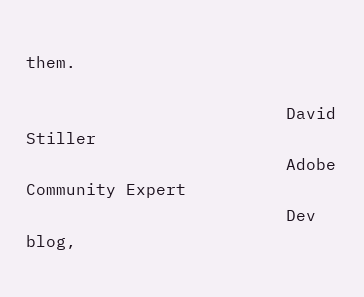them.

                          David Stiller
                          Adobe Community Expert
                          Dev blog,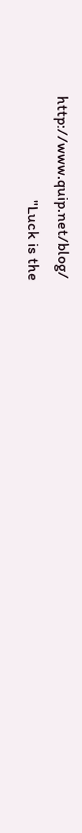http://www.quip.net/blog/
                          "Luck is the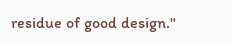residue of good design."